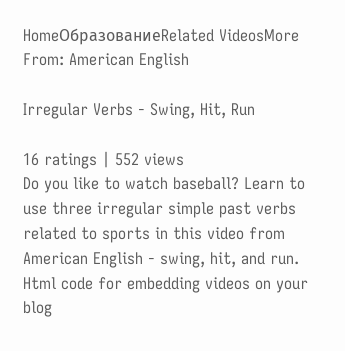HomeОбразованиеRelated VideosMore From: American English

Irregular Verbs - Swing, Hit, Run

16 ratings | 552 views
Do you like to watch baseball? Learn to use three irregular simple past verbs related to sports in this video from American English - swing, hit, and run.
Html code for embedding videos on your blog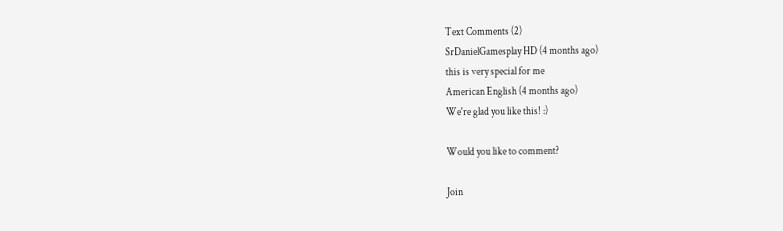Text Comments (2)
SrDanielGamesplay HD (4 months ago)
this is very special for me
American English (4 months ago)
We're glad you like this! :)

Would you like to comment?

Join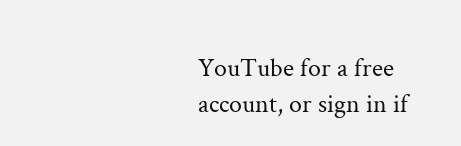YouTube for a free account, or sign in if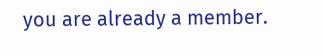you are already a member.